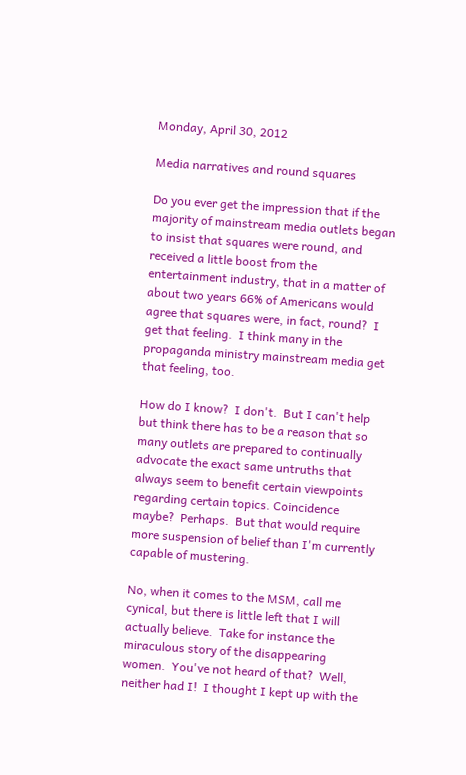Monday, April 30, 2012

Media narratives and round squares

Do you ever get the impression that if the majority of mainstream media outlets began to insist that squares were round, and received a little boost from the entertainment industry, that in a matter of about two years 66% of Americans would agree that squares were, in fact, round?  I get that feeling.  I think many in the propaganda ministry mainstream media get that feeling, too.

How do I know?  I don't.  But I can't help but think there has to be a reason that so many outlets are prepared to continually advocate the exact same untruths that always seem to benefit certain viewpoints regarding certain topics. Coincidence maybe?  Perhaps.  But that would require more suspension of belief than I'm currently capable of mustering.

No, when it comes to the MSM, call me cynical, but there is little left that I will actually believe.  Take for instance the miraculous story of the disappearing women.  You've not heard of that?  Well, neither had I!  I thought I kept up with the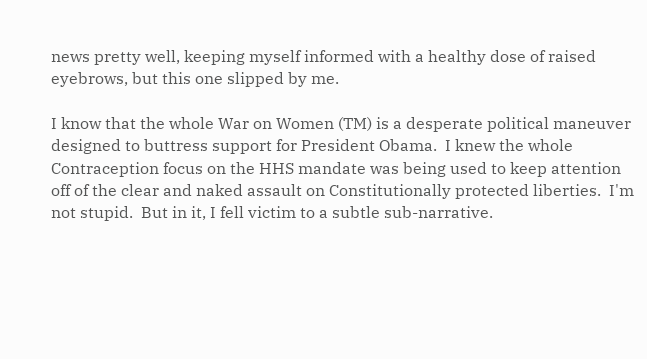news pretty well, keeping myself informed with a healthy dose of raised eyebrows, but this one slipped by me.

I know that the whole War on Women (TM) is a desperate political maneuver designed to buttress support for President Obama.  I knew the whole Contraception focus on the HHS mandate was being used to keep attention off of the clear and naked assault on Constitutionally protected liberties.  I'm not stupid.  But in it, I fell victim to a subtle sub-narrative.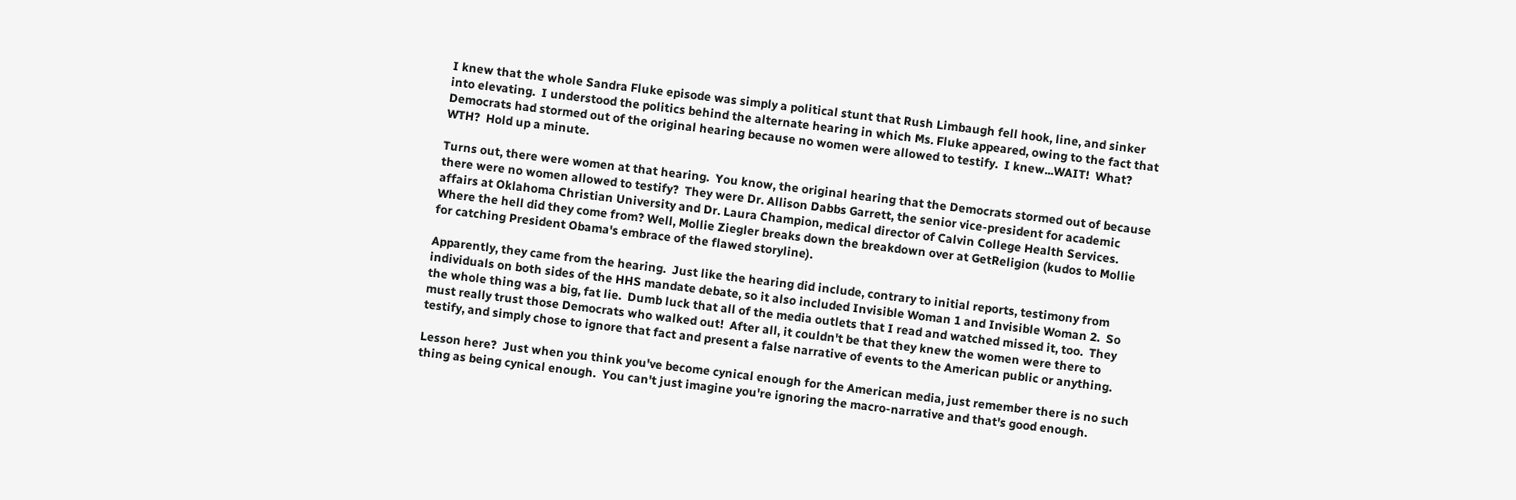I knew that the whole Sandra Fluke episode was simply a political stunt that Rush Limbaugh fell hook, line, and sinker into elevating.  I understood the politics behind the alternate hearing in which Ms. Fluke appeared, owing to the fact that Democrats had stormed out of the original hearing because no women were allowed to testify.  I knew...WAIT!  What?  WTH?  Hold up a minute.

Turns out, there were women at that hearing.  You know, the original hearing that the Democrats stormed out of because there were no women allowed to testify?  They were Dr. Allison Dabbs Garrett, the senior vice-president for academic affairs at Oklahoma Christian University and Dr. Laura Champion, medical director of Calvin College Health Services.  Where the hell did they come from? Well, Mollie Ziegler breaks down the breakdown over at GetReligion (kudos to Mollie for catching President Obama's embrace of the flawed storyline).

Apparently, they came from the hearing.  Just like the hearing did include, contrary to initial reports, testimony from individuals on both sides of the HHS mandate debate, so it also included Invisible Woman 1 and Invisible Woman 2.  So the whole thing was a big, fat lie.  Dumb luck that all of the media outlets that I read and watched missed it, too.  They must really trust those Democrats who walked out!  After all, it couldn't be that they knew the women were there to testify, and simply chose to ignore that fact and present a false narrative of events to the American public or anything.

Lesson here?  Just when you think you've become cynical enough for the American media, just remember there is no such thing as being cynical enough.  You can't just imagine you're ignoring the macro-narrative and that's good enough.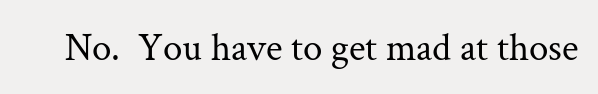No.  You have to get mad at those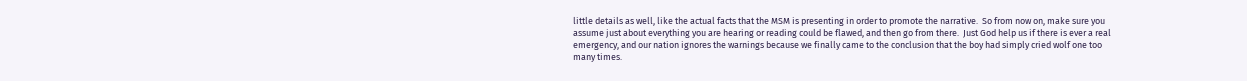little details as well, like the actual facts that the MSM is presenting in order to promote the narrative.  So from now on, make sure you assume just about everything you are hearing or reading could be flawed, and then go from there.  Just God help us if there is ever a real emergency, and our nation ignores the warnings because we finally came to the conclusion that the boy had simply cried wolf one too many times.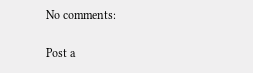No comments:

Post a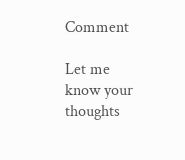Comment

Let me know your thoughts